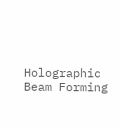Holographic Beam Forming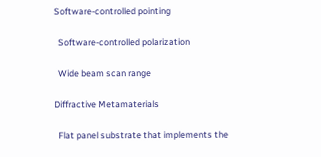Software-controlled pointing

  Software-controlled polarization

  Wide beam scan range

Diffractive Metamaterials

  Flat panel substrate that implements the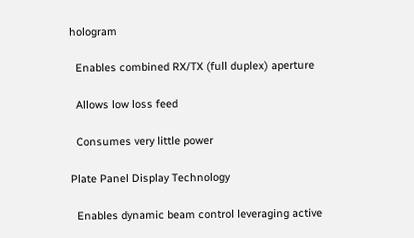hologram

  Enables combined RX/TX (full duplex) aperture

  Allows low loss feed

  Consumes very little power

Plate Panel Display Technology

  Enables dynamic beam control leveraging active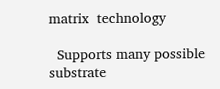matrix  technology

  Supports many possible substrate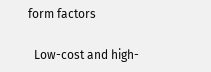form factors

  Low-cost and high-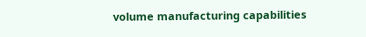volume manufacturing capabilities